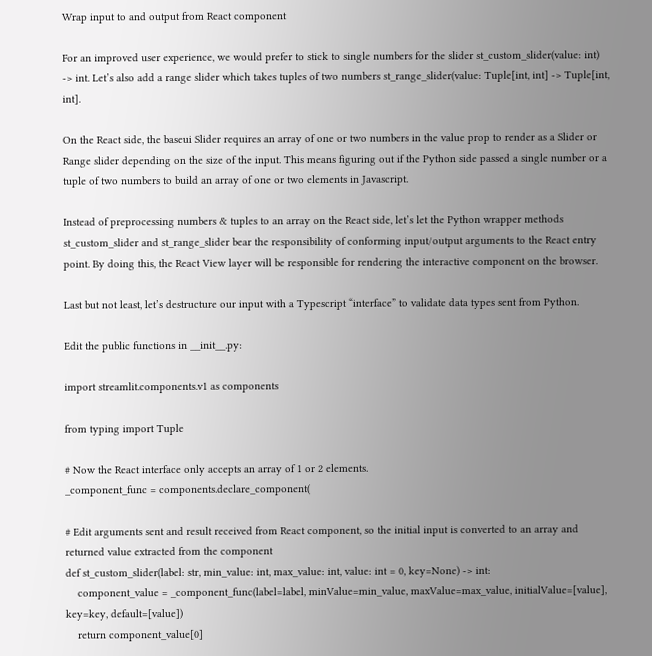Wrap input to and output from React component

For an improved user experience, we would prefer to stick to single numbers for the slider st_custom_slider(value: int) -> int. Let’s also add a range slider which takes tuples of two numbers st_range_slider(value: Tuple[int, int] -> Tuple[int, int].

On the React side, the baseui Slider requires an array of one or two numbers in the value prop to render as a Slider or Range slider depending on the size of the input. This means figuring out if the Python side passed a single number or a tuple of two numbers to build an array of one or two elements in Javascript.

Instead of preprocessing numbers & tuples to an array on the React side, let’s let the Python wrapper methods st_custom_slider and st_range_slider bear the responsibility of conforming input/output arguments to the React entry point. By doing this, the React View layer will be responsible for rendering the interactive component on the browser.

Last but not least, let’s destructure our input with a Typescript “interface” to validate data types sent from Python.

Edit the public functions in __init__.py:

import streamlit.components.v1 as components

from typing import Tuple

# Now the React interface only accepts an array of 1 or 2 elements.
_component_func = components.declare_component(

# Edit arguments sent and result received from React component, so the initial input is converted to an array and returned value extracted from the component
def st_custom_slider(label: str, min_value: int, max_value: int, value: int = 0, key=None) -> int:
    component_value = _component_func(label=label, minValue=min_value, maxValue=max_value, initialValue=[value], key=key, default=[value])
    return component_value[0]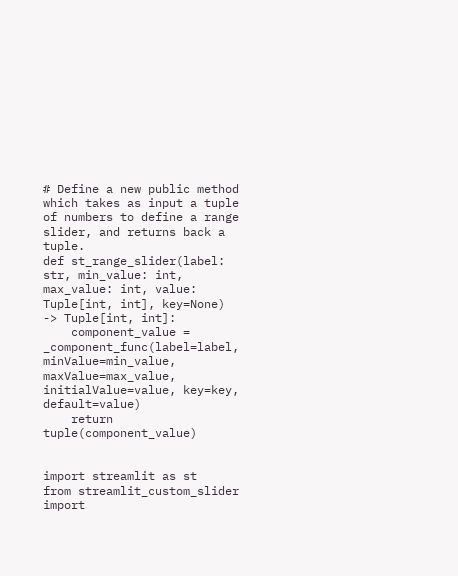# Define a new public method which takes as input a tuple of numbers to define a range slider, and returns back a tuple.
def st_range_slider(label: str, min_value: int, max_value: int, value: Tuple[int, int], key=None) -> Tuple[int, int]:
    component_value = _component_func(label=label, minValue=min_value, maxValue=max_value, initialValue=value, key=key, default=value)
    return tuple(component_value)


import streamlit as st
from streamlit_custom_slider import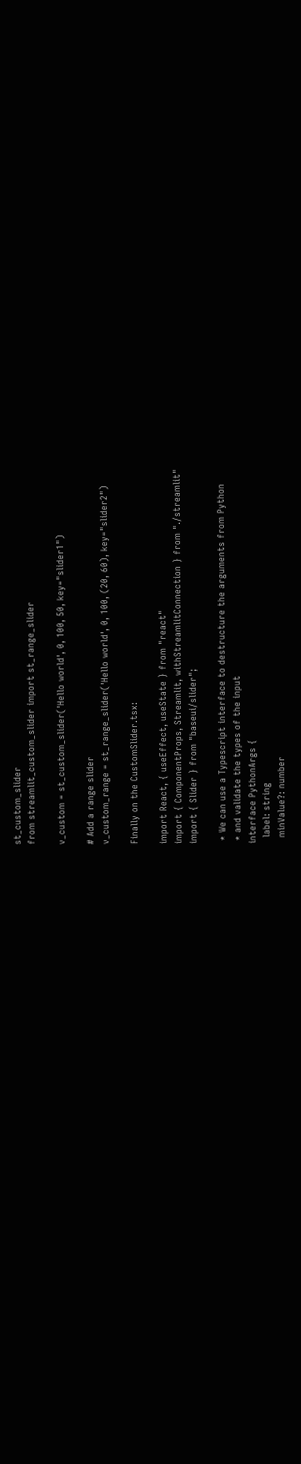st_custom_slider
from streamlit_custom_slider import st_range_slider

v_custom = st_custom_slider('Hello world', 0, 100, 50, key="slider1")

# Add a range slider
v_custom_range = st_range_slider('Hello world', 0, 100, (20, 60), key="slider2")

Finally on the CustomSlider.tsx:

import React, { useEffect, useState } from "react"
import { ComponentProps, Streamlit, withStreamlitConnection } from "./streamlit"
import { Slider } from "baseui/slider";

 * We can use a Typescript interface to destructure the arguments from Python
 * and validate the types of the input
interface PythonArgs {
  label: string
  minValue?: number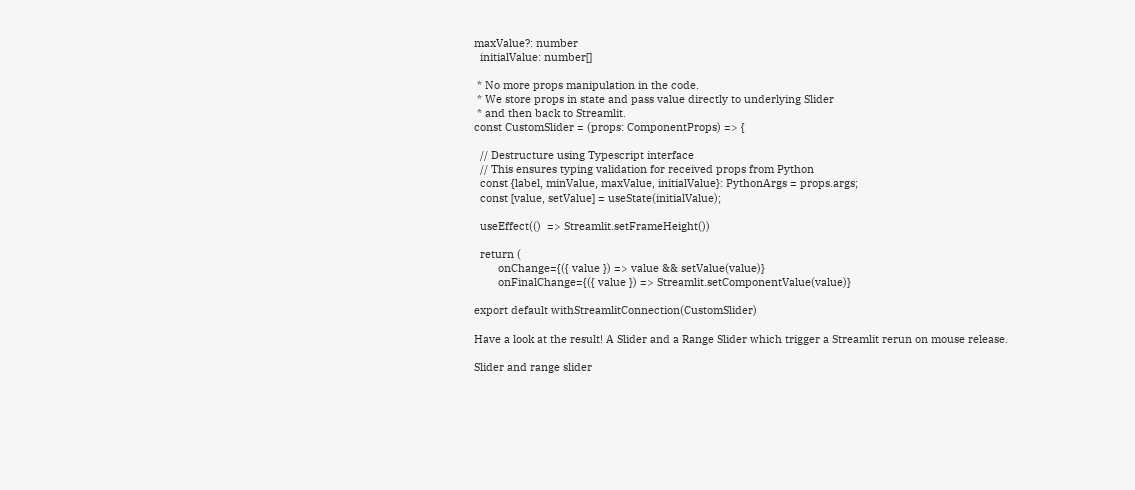maxValue?: number
  initialValue: number[]

 * No more props manipulation in the code.
 * We store props in state and pass value directly to underlying Slider
 * and then back to Streamlit.
const CustomSlider = (props: ComponentProps) => {

  // Destructure using Typescript interface
  // This ensures typing validation for received props from Python
  const {label, minValue, maxValue, initialValue}: PythonArgs = props.args;
  const [value, setValue] = useState(initialValue);

  useEffect(()  => Streamlit.setFrameHeight())

  return (
        onChange={({ value }) => value && setValue(value)}
        onFinalChange={({ value }) => Streamlit.setComponentValue(value)}

export default withStreamlitConnection(CustomSlider)

Have a look at the result! A Slider and a Range Slider which trigger a Streamlit rerun on mouse release.

Slider and range slider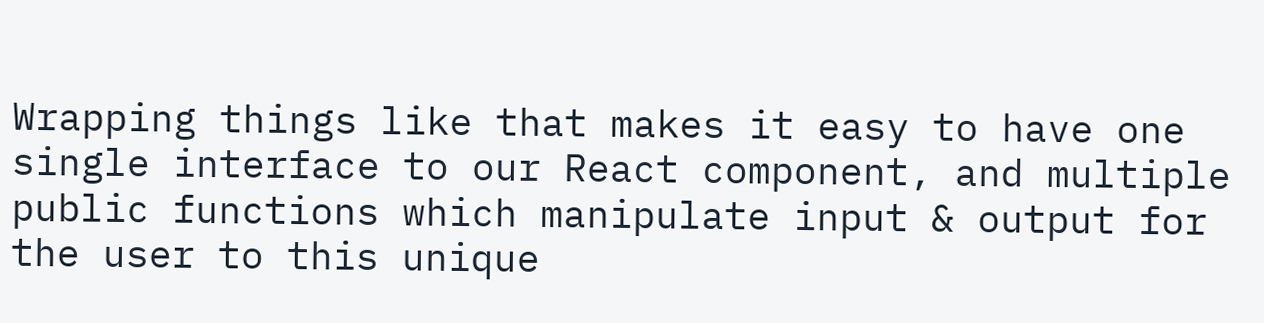Wrapping things like that makes it easy to have one single interface to our React component, and multiple public functions which manipulate input & output for the user to this unique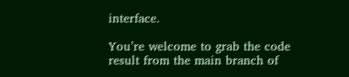interface.

You’re welcome to grab the code result from the main branch of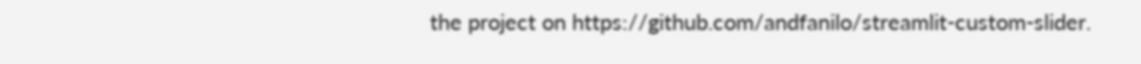the project on https://github.com/andfanilo/streamlit-custom-slider.